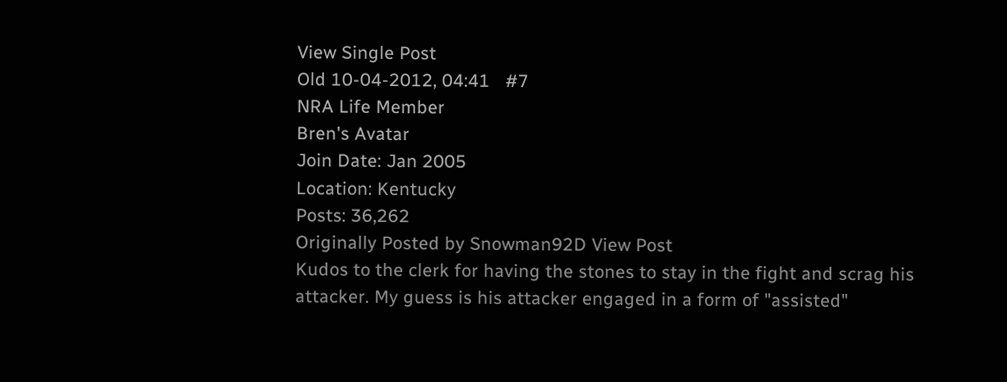View Single Post
Old 10-04-2012, 04:41   #7
NRA Life Member
Bren's Avatar
Join Date: Jan 2005
Location: Kentucky
Posts: 36,262
Originally Posted by Snowman92D View Post
Kudos to the clerk for having the stones to stay in the fight and scrag his attacker. My guess is his attacker engaged in a form of "assisted"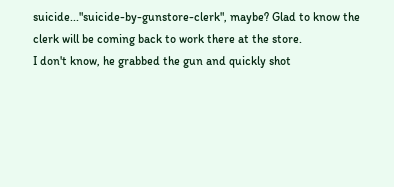suicide..."suicide-by-gunstore-clerk", maybe? Glad to know the clerk will be coming back to work there at the store.
I don't know, he grabbed the gun and quickly shot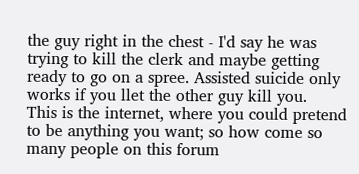the guy right in the chest - I'd say he was trying to kill the clerk and maybe getting ready to go on a spree. Assisted suicide only works if you llet the other guy kill you.
This is the internet, where you could pretend to be anything you want; so how come so many people on this forum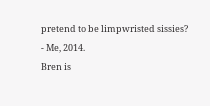pretend to be limpwristed sissies?
- Me, 2014.
Bren is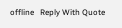offline   Reply With Quote